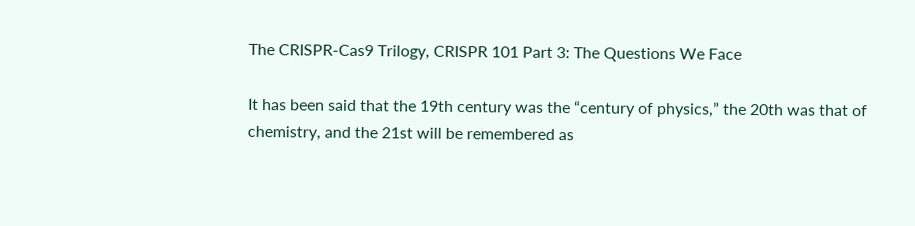The CRISPR-Cas9 Trilogy, CRISPR 101 Part 3: The Questions We Face

It has been said that the 19th century was the “century of physics,” the 20th was that of chemistry, and the 21st will be remembered as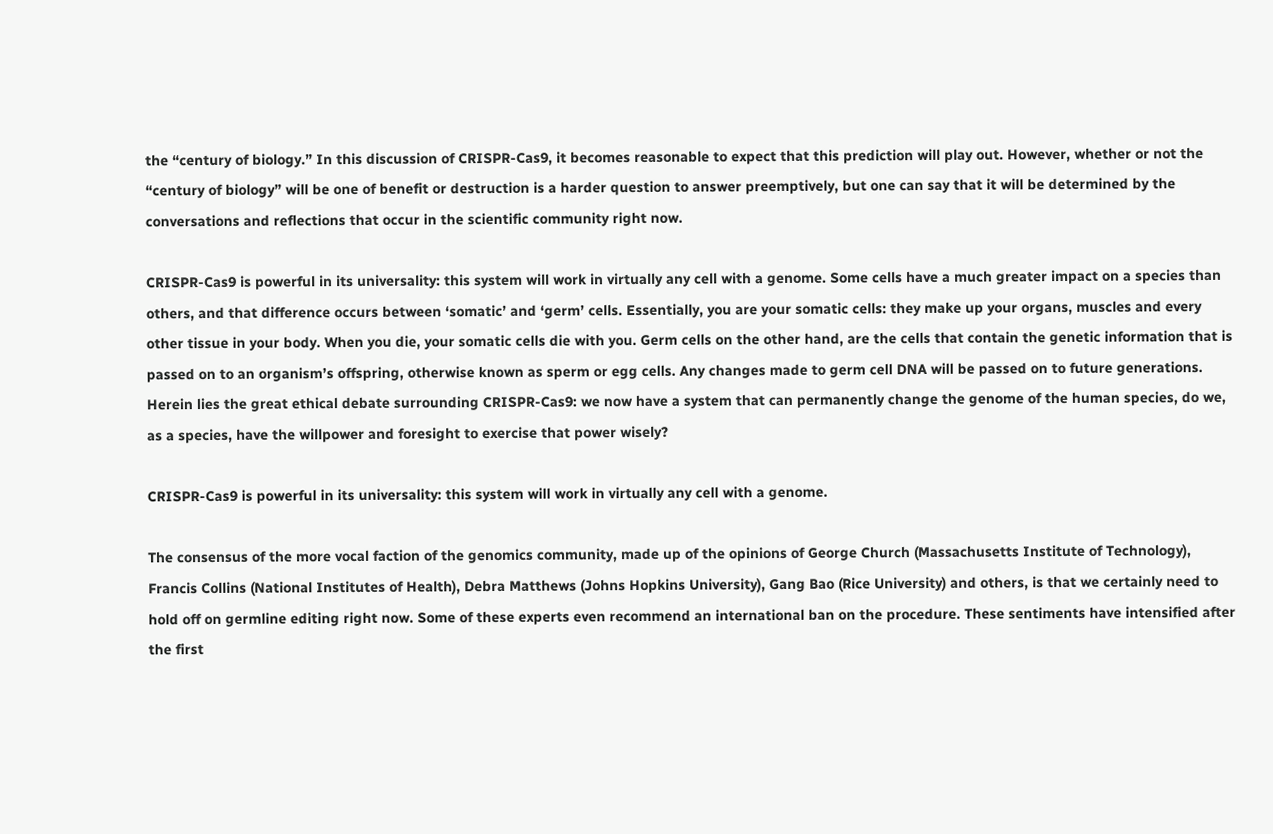the “century of biology.” In this discussion of CRISPR-Cas9, it becomes reasonable to expect that this prediction will play out. However, whether or not the “century of biology” will be one of benefit or destruction is a harder question to answer preemptively, but one can say that it will be determined by the conversations and reflections that occur in the scientific community right now.

CRISPR-Cas9 is powerful in its universality: this system will work in virtually any cell with a genome. Some cells have a much greater impact on a species than others, and that difference occurs between ‘somatic’ and ‘germ’ cells. Essentially, you are your somatic cells: they make up your organs, muscles and every other tissue in your body. When you die, your somatic cells die with you. Germ cells on the other hand, are the cells that contain the genetic information that is passed on to an organism’s offspring, otherwise known as sperm or egg cells. Any changes made to germ cell DNA will be passed on to future generations. Herein lies the great ethical debate surrounding CRISPR-Cas9: we now have a system that can permanently change the genome of the human species, do we, as a species, have the willpower and foresight to exercise that power wisely?

CRISPR-Cas9 is powerful in its universality: this system will work in virtually any cell with a genome.

The consensus of the more vocal faction of the genomics community, made up of the opinions of George Church (Massachusetts Institute of Technology), Francis Collins (National Institutes of Health), Debra Matthews (Johns Hopkins University), Gang Bao (Rice University) and others, is that we certainly need to hold off on germline editing right now. Some of these experts even recommend an international ban on the procedure. These sentiments have intensified after the first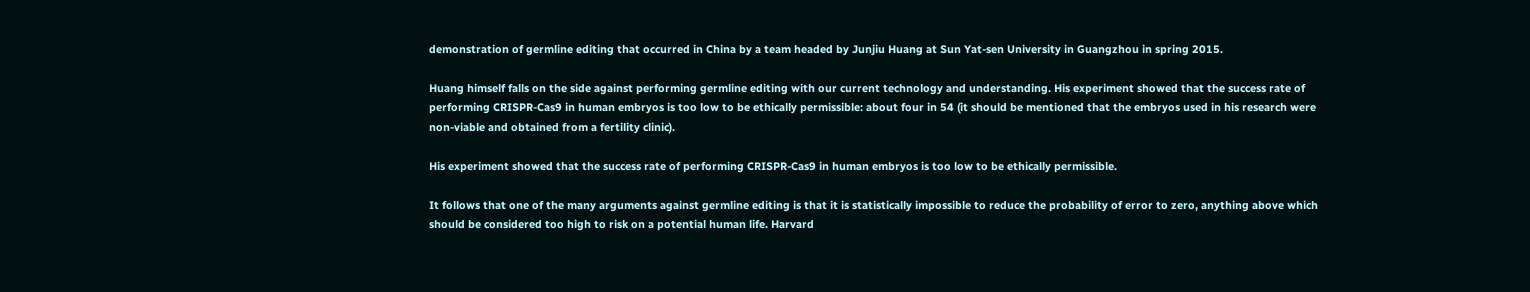demonstration of germline editing that occurred in China by a team headed by Junjiu Huang at Sun Yat-sen University in Guangzhou in spring 2015.

Huang himself falls on the side against performing germline editing with our current technology and understanding. His experiment showed that the success rate of performing CRISPR-Cas9 in human embryos is too low to be ethically permissible: about four in 54 (it should be mentioned that the embryos used in his research were non-viable and obtained from a fertility clinic).

His experiment showed that the success rate of performing CRISPR-Cas9 in human embryos is too low to be ethically permissible.

It follows that one of the many arguments against germline editing is that it is statistically impossible to reduce the probability of error to zero, anything above which should be considered too high to risk on a potential human life. Harvard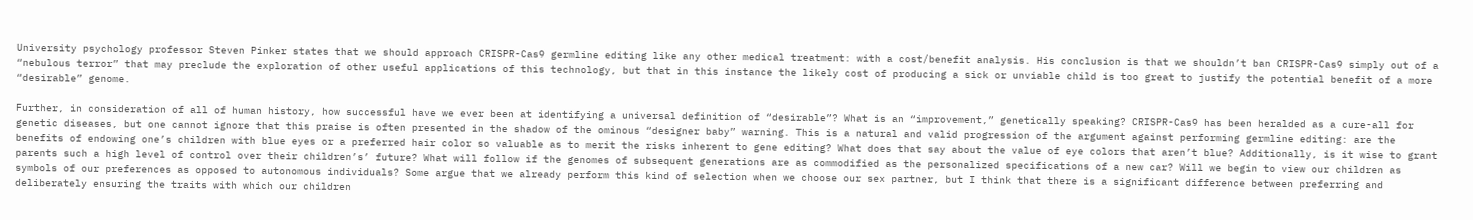University psychology professor Steven Pinker states that we should approach CRISPR-Cas9 germline editing like any other medical treatment: with a cost/benefit analysis. His conclusion is that we shouldn’t ban CRISPR-Cas9 simply out of a “nebulous terror” that may preclude the exploration of other useful applications of this technology, but that in this instance the likely cost of producing a sick or unviable child is too great to justify the potential benefit of a more “desirable” genome.

Further, in consideration of all of human history, how successful have we ever been at identifying a universal definition of “desirable”? What is an “improvement,” genetically speaking? CRISPR-Cas9 has been heralded as a cure-all for genetic diseases, but one cannot ignore that this praise is often presented in the shadow of the ominous “designer baby” warning. This is a natural and valid progression of the argument against performing germline editing: are the benefits of endowing one’s children with blue eyes or a preferred hair color so valuable as to merit the risks inherent to gene editing? What does that say about the value of eye colors that aren’t blue? Additionally, is it wise to grant parents such a high level of control over their children’s’ future? What will follow if the genomes of subsequent generations are as commodified as the personalized specifications of a new car? Will we begin to view our children as symbols of our preferences as opposed to autonomous individuals? Some argue that we already perform this kind of selection when we choose our sex partner, but I think that there is a significant difference between preferring and deliberately ensuring the traits with which our children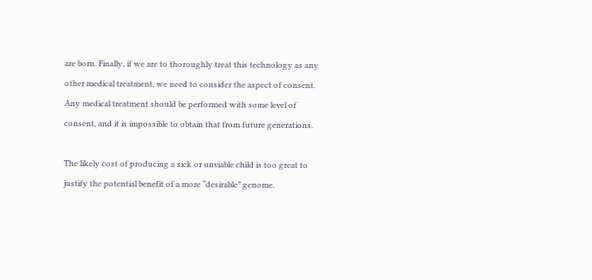are born. Finally, if we are to thoroughly treat this technology as any other medical treatment, we need to consider the aspect of consent. Any medical treatment should be performed with some level of consent, and it is impossible to obtain that from future generations.

The likely cost of producing a sick or unviable child is too great to justify the potential benefit of a more “desirable” genome.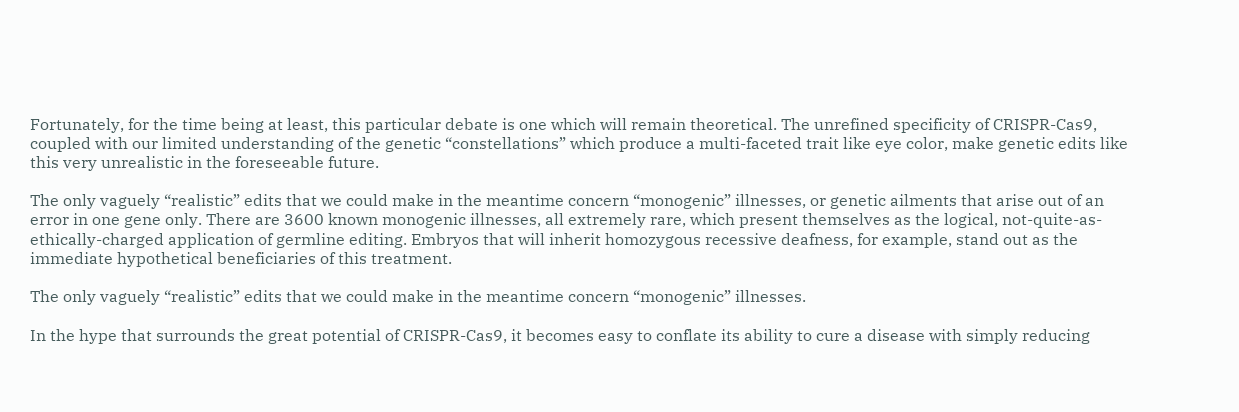Fortunately, for the time being at least, this particular debate is one which will remain theoretical. The unrefined specificity of CRISPR-Cas9, coupled with our limited understanding of the genetic “constellations” which produce a multi-faceted trait like eye color, make genetic edits like this very unrealistic in the foreseeable future.

The only vaguely “realistic” edits that we could make in the meantime concern “monogenic” illnesses, or genetic ailments that arise out of an error in one gene only. There are 3600 known monogenic illnesses, all extremely rare, which present themselves as the logical, not-quite-as-ethically-charged application of germline editing. Embryos that will inherit homozygous recessive deafness, for example, stand out as the immediate hypothetical beneficiaries of this treatment.

The only vaguely “realistic” edits that we could make in the meantime concern “monogenic” illnesses.

In the hype that surrounds the great potential of CRISPR-Cas9, it becomes easy to conflate its ability to cure a disease with simply reducing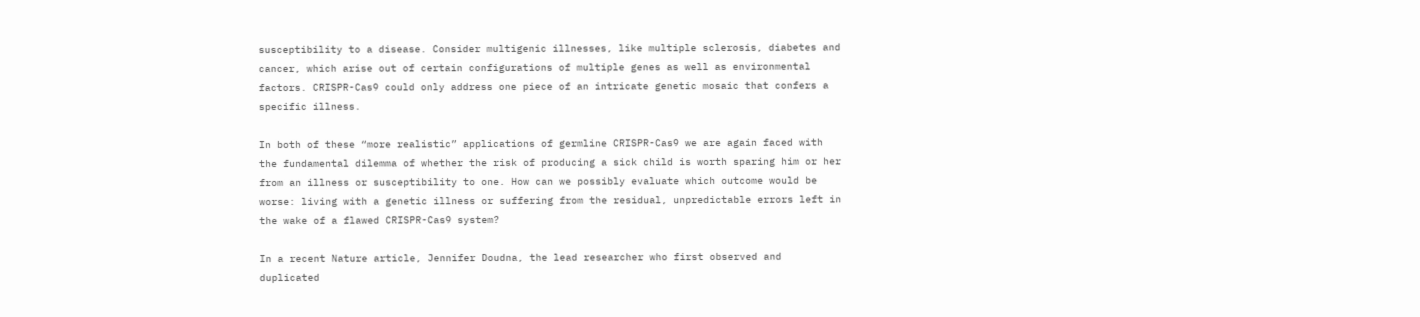susceptibility to a disease. Consider multigenic illnesses, like multiple sclerosis, diabetes and cancer, which arise out of certain configurations of multiple genes as well as environmental factors. CRISPR-Cas9 could only address one piece of an intricate genetic mosaic that confers a specific illness.

In both of these “more realistic” applications of germline CRISPR-Cas9 we are again faced with the fundamental dilemma of whether the risk of producing a sick child is worth sparing him or her from an illness or susceptibility to one. How can we possibly evaluate which outcome would be worse: living with a genetic illness or suffering from the residual, unpredictable errors left in the wake of a flawed CRISPR-Cas9 system?

In a recent Nature article, Jennifer Doudna, the lead researcher who first observed and duplicated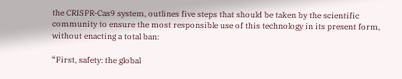the CRISPR-Cas9 system, outlines five steps that should be taken by the scientific community to ensure the most responsible use of this technology in its present form, without enacting a total ban:

“First, safety: the global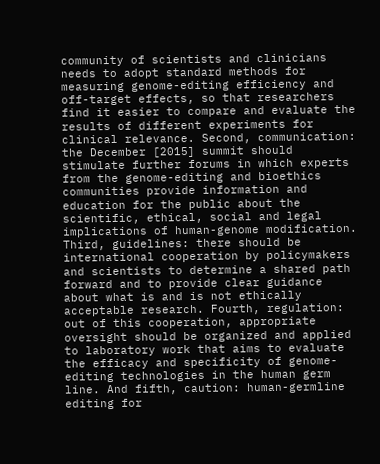community of scientists and clinicians needs to adopt standard methods for measuring genome-editing efficiency and off-target effects, so that researchers find it easier to compare and evaluate the results of different experiments for clinical relevance. Second, communication: the December [2015] summit should stimulate further forums in which experts from the genome-editing and bioethics communities provide information and education for the public about the scientific, ethical, social and legal implications of human-genome modification. Third, guidelines: there should be international cooperation by policymakers and scientists to determine a shared path forward and to provide clear guidance about what is and is not ethically acceptable research. Fourth, regulation: out of this cooperation, appropriate oversight should be organized and applied to laboratory work that aims to evaluate the efficacy and specificity of genome-editing technologies in the human germ line. And fifth, caution: human-germline editing for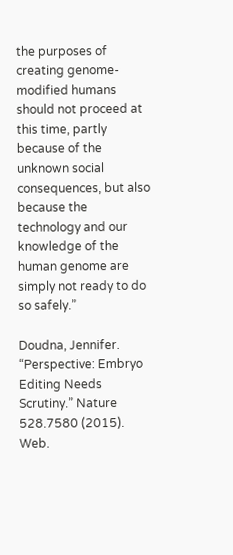the purposes of creating genome-modified humans should not proceed at this time, partly because of the unknown social consequences, but also because the technology and our knowledge of the human genome are simply not ready to do so safely.”

Doudna, Jennifer. “Perspective: Embryo Editing Needs Scrutiny.” Nature 528.7580 (2015). Web.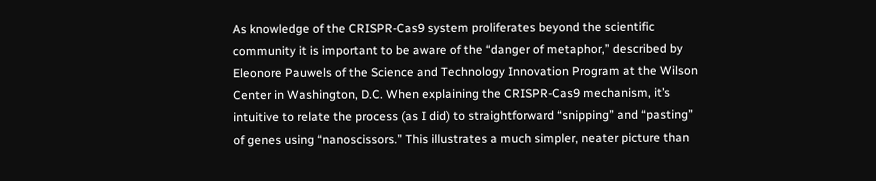As knowledge of the CRISPR-Cas9 system proliferates beyond the scientific community it is important to be aware of the “danger of metaphor,” described by Eleonore Pauwels of the Science and Technology Innovation Program at the Wilson Center in Washington, D.C. When explaining the CRISPR-Cas9 mechanism, it’s intuitive to relate the process (as I did) to straightforward “snipping” and “pasting” of genes using “nanoscissors.” This illustrates a much simpler, neater picture than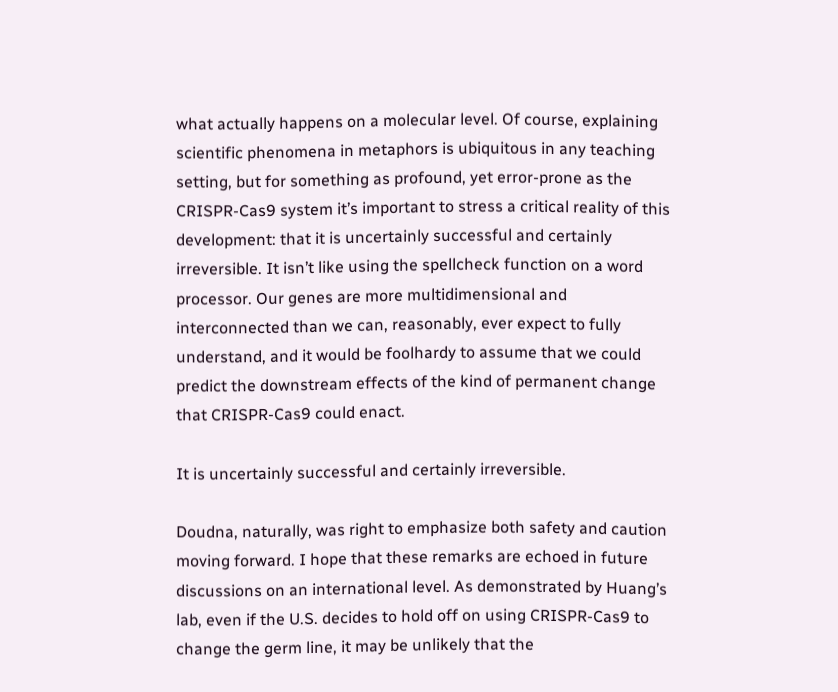what actually happens on a molecular level. Of course, explaining scientific phenomena in metaphors is ubiquitous in any teaching setting, but for something as profound, yet error-prone as the CRISPR-Cas9 system it’s important to stress a critical reality of this development: that it is uncertainly successful and certainly irreversible. It isn’t like using the spellcheck function on a word processor. Our genes are more multidimensional and interconnected than we can, reasonably, ever expect to fully understand, and it would be foolhardy to assume that we could predict the downstream effects of the kind of permanent change that CRISPR-Cas9 could enact.

It is uncertainly successful and certainly irreversible.

Doudna, naturally, was right to emphasize both safety and caution moving forward. I hope that these remarks are echoed in future discussions on an international level. As demonstrated by Huang’s lab, even if the U.S. decides to hold off on using CRISPR-Cas9 to change the germ line, it may be unlikely that the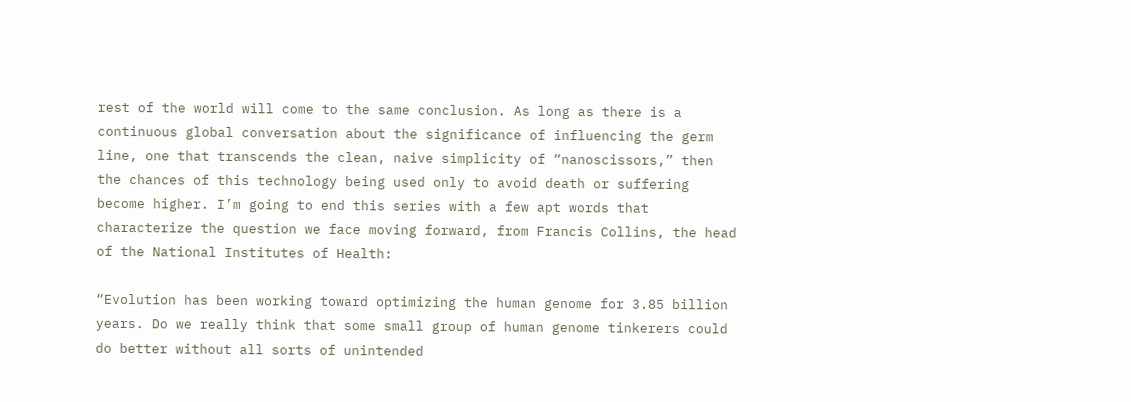rest of the world will come to the same conclusion. As long as there is a continuous global conversation about the significance of influencing the germ line, one that transcends the clean, naive simplicity of “nanoscissors,” then the chances of this technology being used only to avoid death or suffering become higher. I’m going to end this series with a few apt words that characterize the question we face moving forward, from Francis Collins, the head of the National Institutes of Health:

“Evolution has been working toward optimizing the human genome for 3.85 billion years. Do we really think that some small group of human genome tinkerers could do better without all sorts of unintended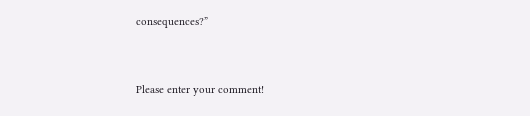consequences?”


Please enter your comment!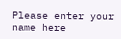Please enter your name here